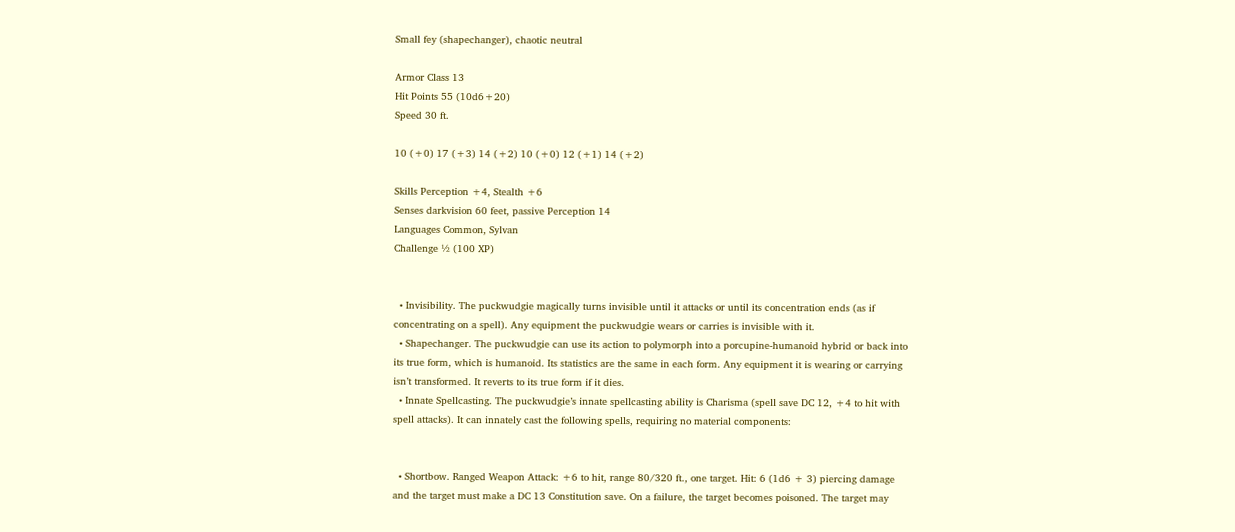Small fey (shapechanger), chaotic neutral

Armor Class 13
Hit Points 55 (10d6+20)
Speed 30 ft.

10 (+0) 17 (+3) 14 (+2) 10 (+0) 12 (+1) 14 (+2)

Skills Perception +4, Stealth +6
Senses darkvision 60 feet, passive Perception 14
Languages Common, Sylvan
Challenge ½ (100 XP)


  • Invisibility. The puckwudgie magically turns invisible until it attacks or until its concentration ends (as if concentrating on a spell). Any equipment the puckwudgie wears or carries is invisible with it.
  • Shapechanger. The puckwudgie can use its action to polymorph into a porcupine-humanoid hybrid or back into its true form, which is humanoid. Its statistics are the same in each form. Any equipment it is wearing or carrying isn’t transformed. It reverts to its true form if it dies.
  • Innate Spellcasting. The puckwudgie’s innate spellcasting ability is Charisma (spell save DC 12, +4 to hit with spell attacks). It can innately cast the following spells, requiring no material components:


  • Shortbow. Ranged Weapon Attack: +6 to hit, range 80/320 ft., one target. Hit: 6 (1d6 + 3) piercing damage and the target must make a DC 13 Constitution save. On a failure, the target becomes poisoned. The target may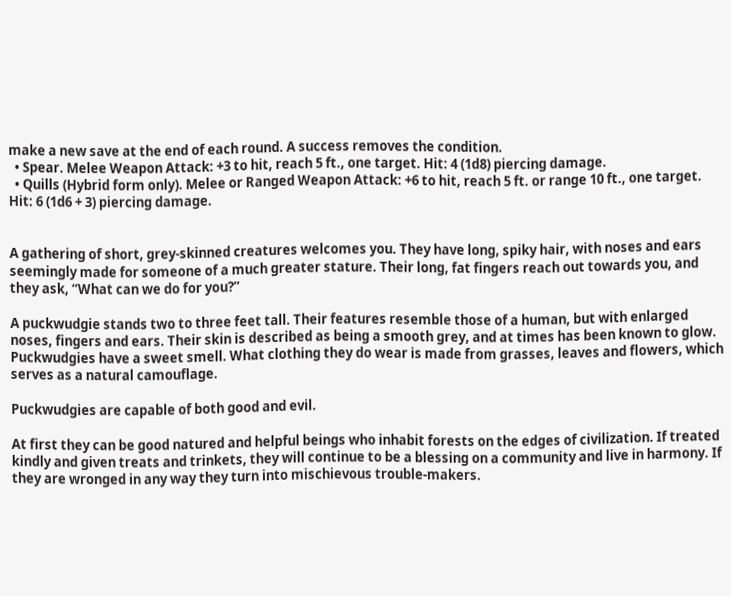make a new save at the end of each round. A success removes the condition.
  • Spear. Melee Weapon Attack: +3 to hit, reach 5 ft., one target. Hit: 4 (1d8) piercing damage.
  • Quills (Hybrid form only). Melee or Ranged Weapon Attack: +6 to hit, reach 5 ft. or range 10 ft., one target. Hit: 6 (1d6 + 3) piercing damage.


A gathering of short, grey-skinned creatures welcomes you. They have long, spiky hair, with noses and ears seemingly made for someone of a much greater stature. Their long, fat fingers reach out towards you, and they ask, “What can we do for you?”

A puckwudgie stands two to three feet tall. Their features resemble those of a human, but with enlarged noses, fingers and ears. Their skin is described as being a smooth grey, and at times has been known to glow. Puckwudgies have a sweet smell. What clothing they do wear is made from grasses, leaves and flowers, which serves as a natural camouflage.

Puckwudgies are capable of both good and evil.

At first they can be good natured and helpful beings who inhabit forests on the edges of civilization. If treated kindly and given treats and trinkets, they will continue to be a blessing on a community and live in harmony. If they are wronged in any way they turn into mischievous trouble-makers.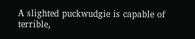A slighted puckwudgie is capable of terrible,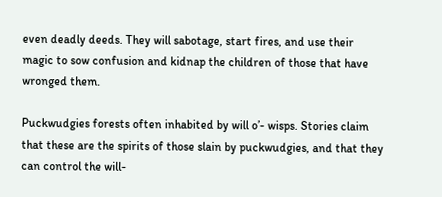even deadly deeds. They will sabotage, start fires, and use their magic to sow confusion and kidnap the children of those that have wronged them.

Puckwudgies forests often inhabited by will o’- wisps. Stories claim that these are the spirits of those slain by puckwudgies, and that they can control the will-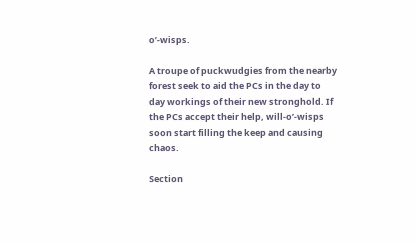o’-wisps.

A troupe of puckwudgies from the nearby forest seek to aid the PCs in the day to day workings of their new stronghold. If the PCs accept their help, will-o’-wisps soon start filling the keep and causing chaos.

Section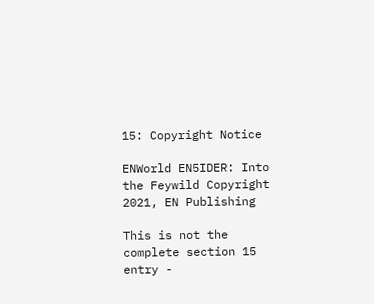15: Copyright Notice

ENWorld EN5IDER: Into the Feywild Copyright 2021, EN Publishing

This is not the complete section 15 entry -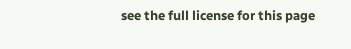see the full license for this page